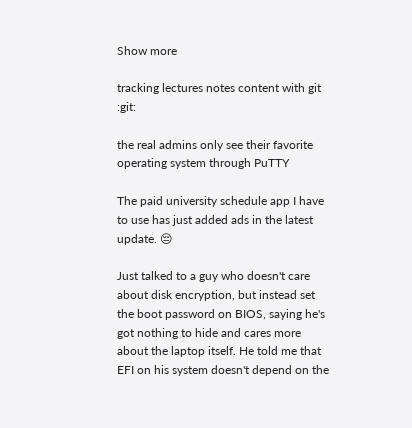Show more

tracking lectures notes content with git :git:

the real admins only see their favorite operating system through PuTTY

The paid university schedule app I have to use has just added ads in the latest update. 😔

Just talked to a guy who doesn't care about disk encryption, but instead set the boot password on BIOS, saying he's got nothing to hide and cares more about the laptop itself. He told me that EFI on his system doesn't depend on the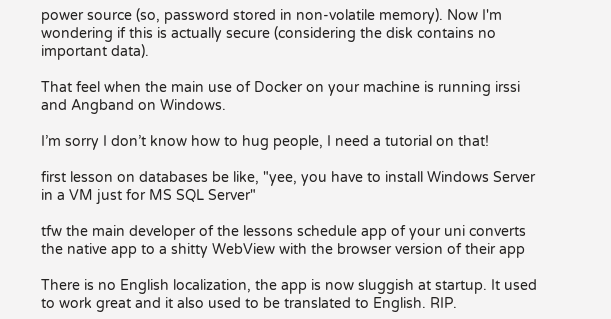power source (so, password stored in non-volatile memory). Now I'm wondering if this is actually secure (considering the disk contains no important data).

That feel when the main use of Docker on your machine is running irssi and Angband on Windows.

I’m sorry I don’t know how to hug people, I need a tutorial on that!

first lesson on databases be like, "yee, you have to install Windows Server in a VM just for MS SQL Server"

tfw the main developer of the lessons schedule app of your uni converts the native app to a shitty WebView with the browser version of their app

There is no English localization, the app is now sluggish at startup. It used to work great and it also used to be translated to English. RIP.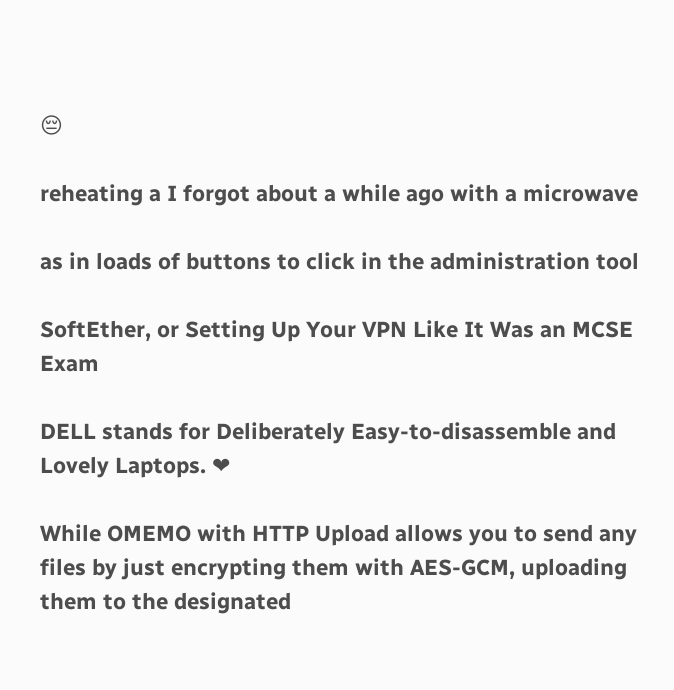😔

reheating a I forgot about a while ago with a microwave

as in loads of buttons to click in the administration tool

SoftEther, or Setting Up Your VPN Like It Was an MCSE Exam

DELL stands for Deliberately Easy-to-disassemble and Lovely Laptops. ❤

While OMEMO with HTTP Upload allows you to send any files by just encrypting them with AES-GCM, uploading them to the designated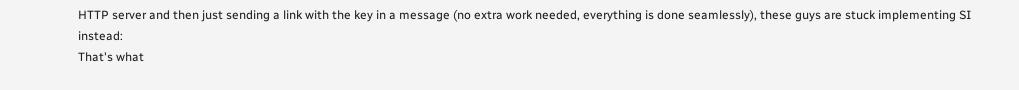HTTP server and then just sending a link with the key in a message (no extra work needed, everything is done seamlessly), these guys are stuck implementing SI instead:
That's what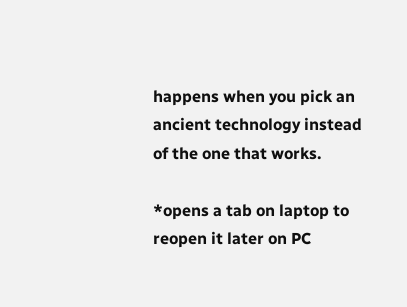happens when you pick an ancient technology instead of the one that works.

*opens a tab on laptop to reopen it later on PC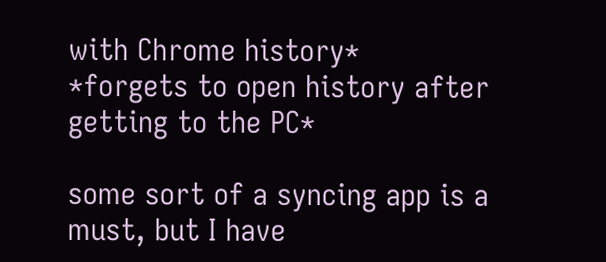with Chrome history*
*forgets to open history after getting to the PC*

some sort of a syncing app is a must, but I have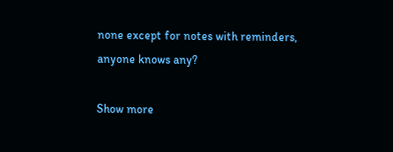none except for notes with reminders, anyone knows any?

Show more